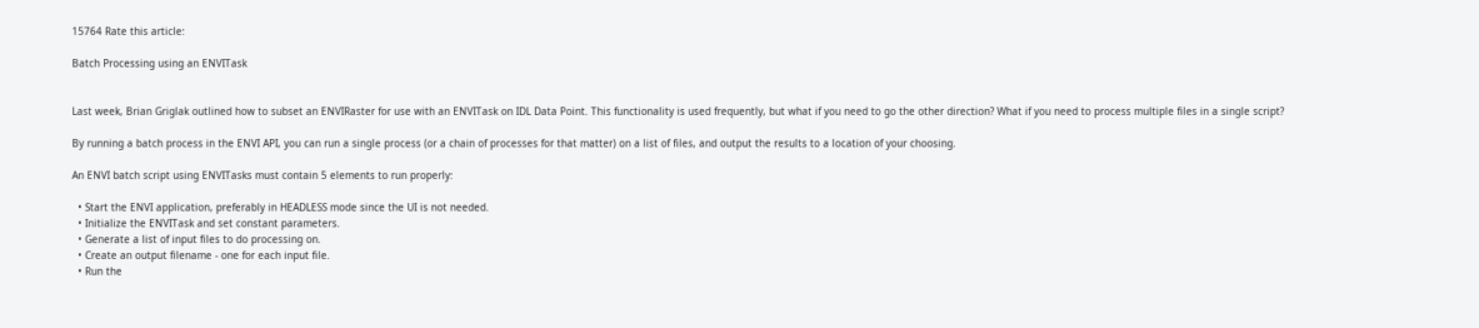15764 Rate this article:

Batch Processing using an ENVITask


Last week, Brian Griglak outlined how to subset an ENVIRaster for use with an ENVITask on IDL Data Point. This functionality is used frequently, but what if you need to go the other direction? What if you need to process multiple files in a single script?

By running a batch process in the ENVI API, you can run a single process (or a chain of processes for that matter) on a list of files, and output the results to a location of your choosing.

An ENVI batch script using ENVITasks must contain 5 elements to run properly:

  • Start the ENVI application, preferably in HEADLESS mode since the UI is not needed.
  • Initialize the ENVITask and set constant parameters.
  • Generate a list of input files to do processing on.
  • Create an output filename - one for each input file.
  • Run the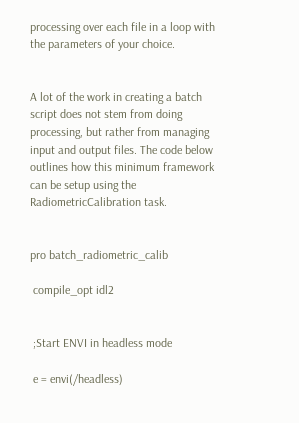processing over each file in a loop with the parameters of your choice.


A lot of the work in creating a batch script does not stem from doing processing, but rather from managing input and output files. The code below outlines how this minimum framework can be setup using the RadiometricCalibration task.


pro batch_radiometric_calib

 compile_opt idl2


 ;Start ENVI in headless mode

 e = envi(/headless)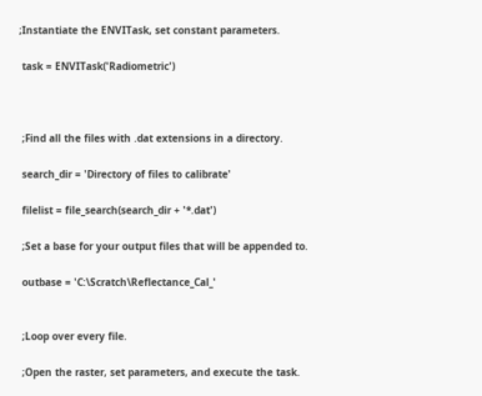;Instantiate the ENVITask, set constant parameters.

 task = ENVITask('Radiometric')



 ;Find all the files with .dat extensions in a directory.

 search_dir = 'Directory of files to calibrate'

 filelist = file_search(search_dir + '*.dat')

 ;Set a base for your output files that will be appended to.

 outbase = 'C:\Scratch\Reflectance_Cal_'


 ;Loop over every file.

 ;Open the raster, set parameters, and execute the task.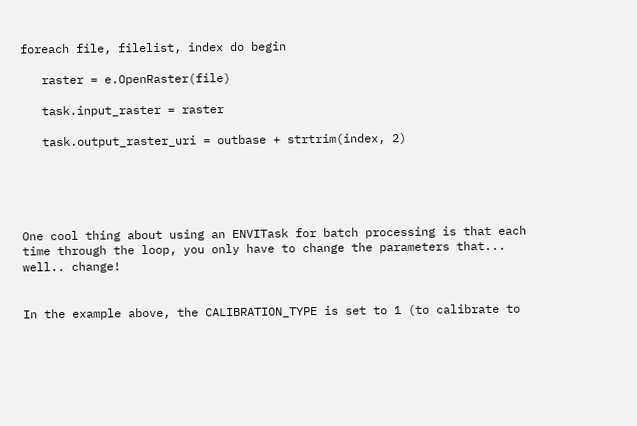foreach file, filelist, index do begin

   raster = e.OpenRaster(file)

   task.input_raster = raster

   task.output_raster_uri = outbase + strtrim(index, 2)





One cool thing about using an ENVITask for batch processing is that each time through the loop, you only have to change the parameters that... well.. change!


In the example above, the CALIBRATION_TYPE is set to 1 (to calibrate to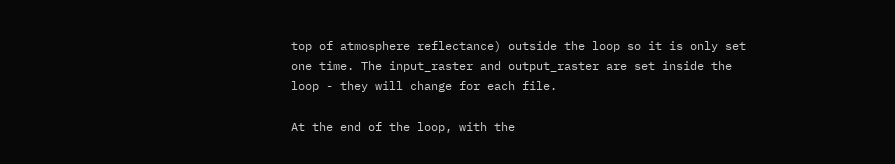top of atmosphere reflectance) outside the loop so it is only set one time. The input_raster and output_raster are set inside the loop - they will change for each file.

At the end of the loop, with the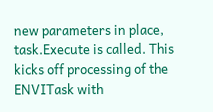new parameters in place, task.Execute is called. This kicks off processing of the ENVITask with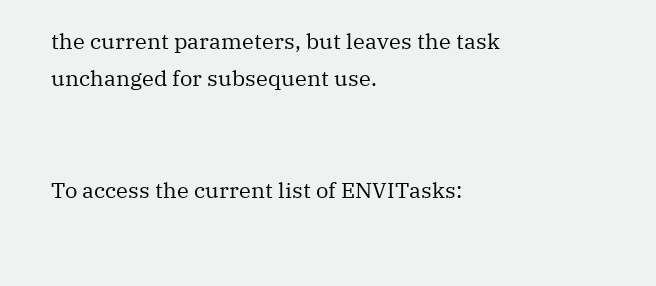the current parameters, but leaves the task unchanged for subsequent use.


To access the current list of ENVITasks: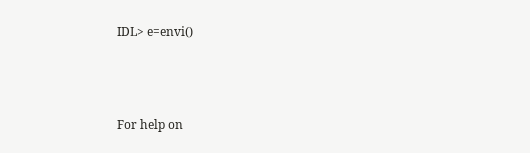IDL> e=envi()



For help on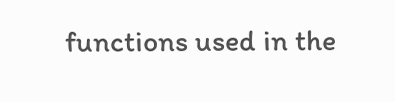functions used in the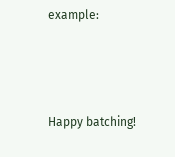example:



Happy batching!